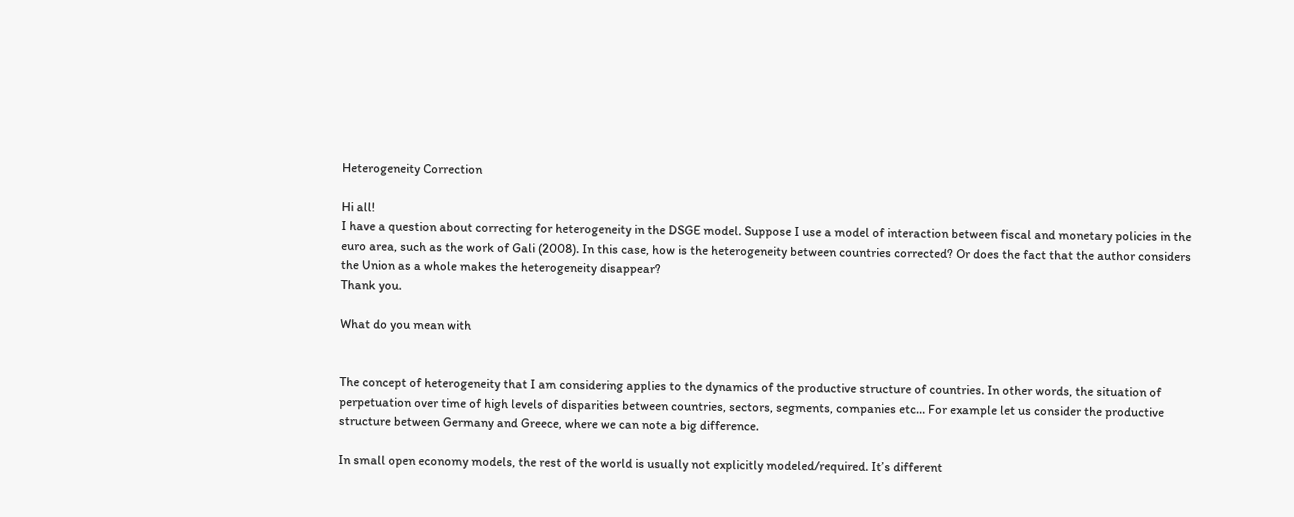Heterogeneity Correction

Hi all!
I have a question about correcting for heterogeneity in the DSGE model. Suppose I use a model of interaction between fiscal and monetary policies in the euro area, such as the work of Gali (2008). In this case, how is the heterogeneity between countries corrected? Or does the fact that the author considers the Union as a whole makes the heterogeneity disappear?
Thank you.

What do you mean with


The concept of heterogeneity that I am considering applies to the dynamics of the productive structure of countries. In other words, the situation of perpetuation over time of high levels of disparities between countries, sectors, segments, companies etc… For example let us consider the productive structure between Germany and Greece, where we can note a big difference.

In small open economy models, the rest of the world is usually not explicitly modeled/required. It’s different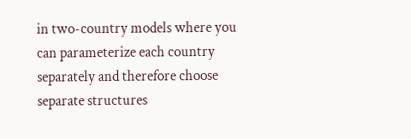in two-country models where you can parameterize each country separately and therefore choose separate structures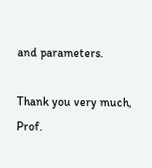and parameters.

Thank you very much, Prof.